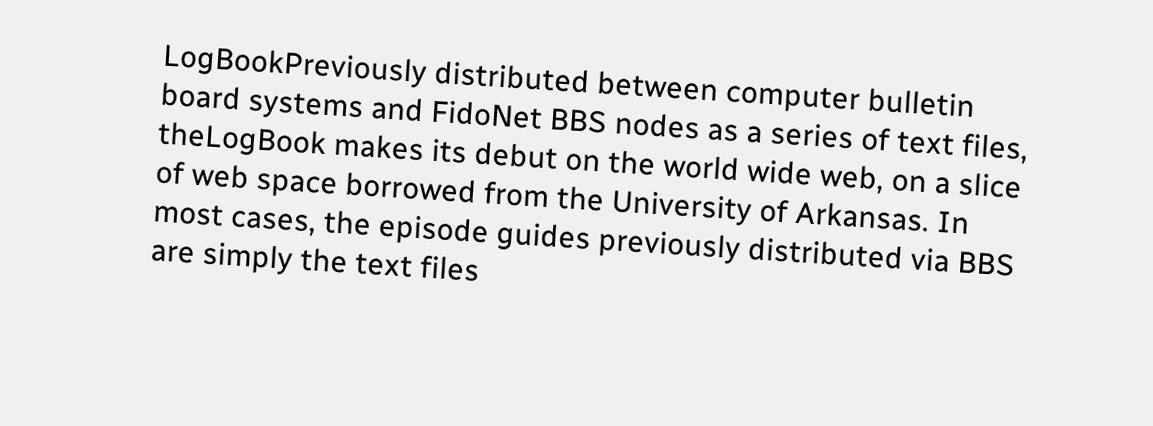LogBookPreviously distributed between computer bulletin board systems and FidoNet BBS nodes as a series of text files, theLogBook makes its debut on the world wide web, on a slice of web space borrowed from the University of Arkansas. In most cases, the episode guides previously distributed via BBS are simply the text files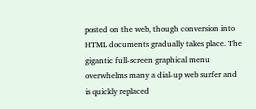posted on the web, though conversion into HTML documents gradually takes place. The gigantic full-screen graphical menu overwhelms many a dial-up web surfer and is quickly replaced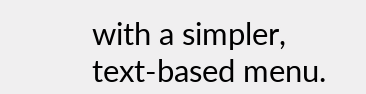with a simpler, text-based menu.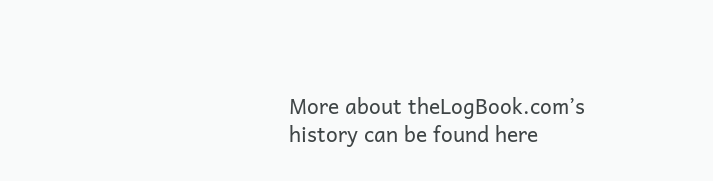More about theLogBook.com’s history can be found here